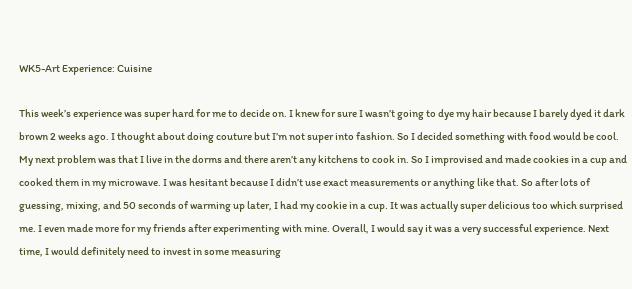WK5-Art Experience: Cuisine

This week’s experience was super hard for me to decide on. I knew for sure I wasn’t going to dye my hair because I barely dyed it dark brown 2 weeks ago. I thought about doing couture but I’m not super into fashion. So I decided something with food would be cool. My next problem was that I live in the dorms and there aren’t any kitchens to cook in. So I improvised and made cookies in a cup and cooked them in my microwave. I was hesitant because I didn’t use exact measurements or anything like that. So after lots of guessing, mixing, and 50 seconds of warming up later, I had my cookie in a cup. It was actually super delicious too which surprised me. I even made more for my friends after experimenting with mine. Overall, I would say it was a very successful experience. Next time, I would definitely need to invest in some measuring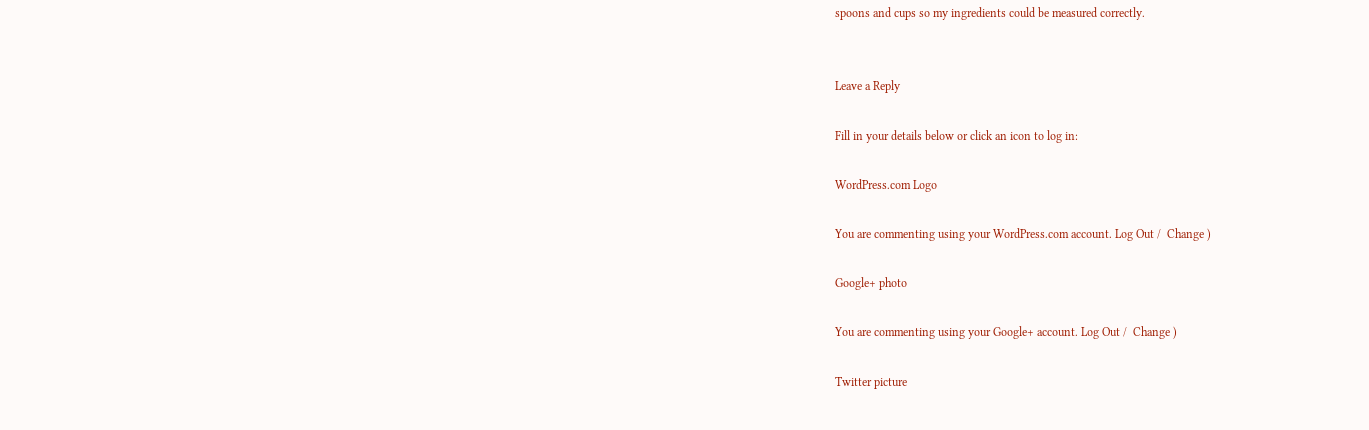spoons and cups so my ingredients could be measured correctly.


Leave a Reply

Fill in your details below or click an icon to log in:

WordPress.com Logo

You are commenting using your WordPress.com account. Log Out /  Change )

Google+ photo

You are commenting using your Google+ account. Log Out /  Change )

Twitter picture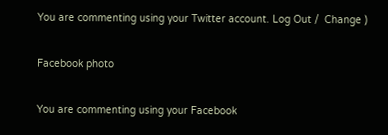You are commenting using your Twitter account. Log Out /  Change )

Facebook photo

You are commenting using your Facebook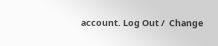account. Log Out /  Change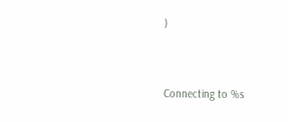)


Connecting to %s